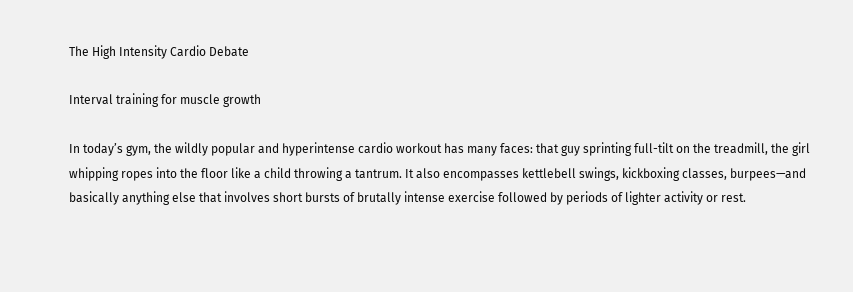The High Intensity Cardio Debate

Interval training for muscle growth

In today’s gym, the wildly popular and hyperintense cardio workout has many faces: that guy sprinting full-tilt on the treadmill, the girl whipping ropes into the floor like a child throwing a tantrum. It also encompasses kettlebell swings, kickboxing classes, burpees—and basically anything else that involves short bursts of brutally intense exercise followed by periods of lighter activity or rest.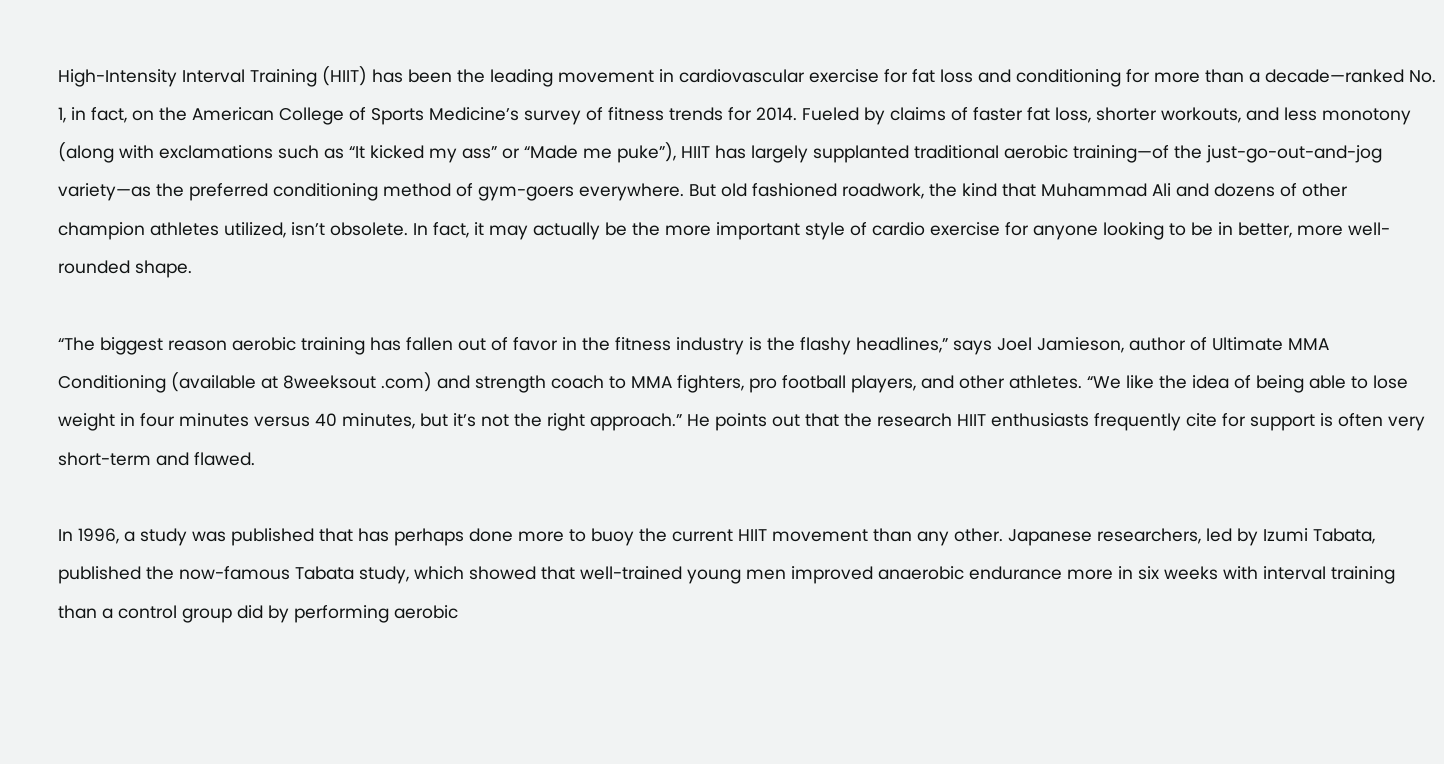High-Intensity Interval Training (HIIT) has been the leading movement in cardiovascular exercise for fat loss and conditioning for more than a decade—ranked No. 1, in fact, on the American College of Sports Medicine’s survey of fitness trends for 2014. Fueled by claims of faster fat loss, shorter workouts, and less monotony (along with exclamations such as “It kicked my ass” or “Made me puke”), HIIT has largely supplanted traditional aerobic training—of the just-go-out-and-jog variety—as the preferred conditioning method of gym-goers everywhere. But old fashioned roadwork, the kind that Muhammad Ali and dozens of other champion athletes utilized, isn’t obsolete. In fact, it may actually be the more important style of cardio exercise for anyone looking to be in better, more well-rounded shape.

“The biggest reason aerobic training has fallen out of favor in the fitness industry is the flashy headlines,” says Joel Jamieson, author of Ultimate MMA Conditioning (available at 8weeksout .com) and strength coach to MMA fighters, pro football players, and other athletes. “We like the idea of being able to lose weight in four minutes versus 40 minutes, but it’s not the right approach.” He points out that the research HIIT enthusiasts frequently cite for support is often very short-term and flawed.

In 1996, a study was published that has perhaps done more to buoy the current HIIT movement than any other. Japanese researchers, led by Izumi Tabata, published the now-famous Tabata study, which showed that well-trained young men improved anaerobic endurance more in six weeks with interval training than a control group did by performing aerobic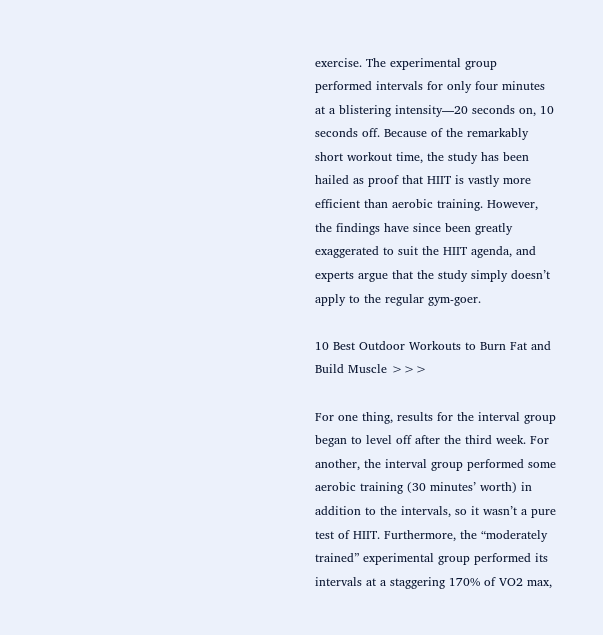exercise. The experimental group performed intervals for only four minutes at a blistering intensity—20 seconds on, 10 seconds off. Because of the remarkably short workout time, the study has been hailed as proof that HIIT is vastly more efficient than aerobic training. However, the findings have since been greatly exaggerated to suit the HIIT agenda, and experts argue that the study simply doesn’t apply to the regular gym-goer.

10 Best Outdoor Workouts to Burn Fat and Build Muscle >>>

For one thing, results for the interval group began to level off after the third week. For another, the interval group performed some aerobic training (30 minutes’ worth) in addition to the intervals, so it wasn’t a pure test of HIIT. Furthermore, the “moderately trained” experimental group performed its intervals at a staggering 170% of VO2 max,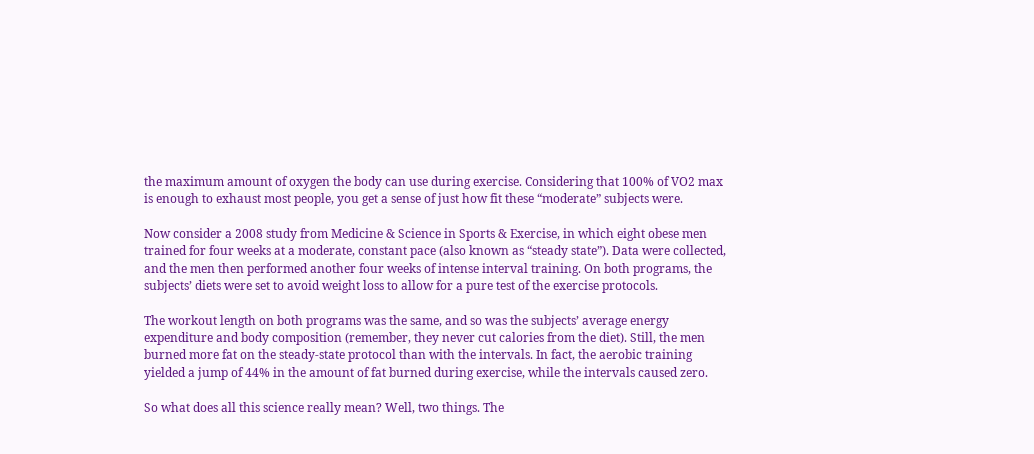the maximum amount of oxygen the body can use during exercise. Considering that 100% of VO2 max is enough to exhaust most people, you get a sense of just how fit these “moderate” subjects were.

Now consider a 2008 study from Medicine & Science in Sports & Exercise, in which eight obese men trained for four weeks at a moderate, constant pace (also known as “steady state”). Data were collected, and the men then performed another four weeks of intense interval training. On both programs, the subjects’ diets were set to avoid weight loss to allow for a pure test of the exercise protocols.

The workout length on both programs was the same, and so was the subjects’ average energy expenditure and body composition (remember, they never cut calories from the diet). Still, the men burned more fat on the steady-state protocol than with the intervals. In fact, the aerobic training yielded a jump of 44% in the amount of fat burned during exercise, while the intervals caused zero.

So what does all this science really mean? Well, two things. The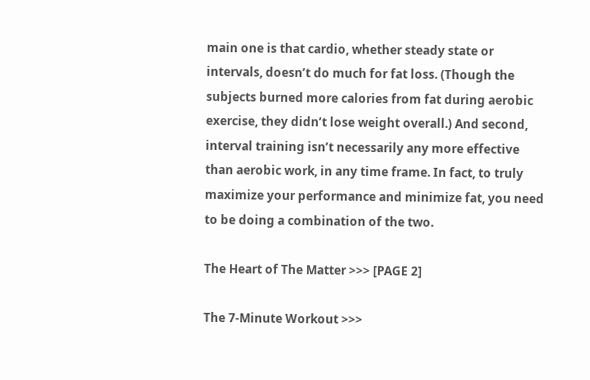main one is that cardio, whether steady state or intervals, doesn’t do much for fat loss. (Though the subjects burned more calories from fat during aerobic exercise, they didn’t lose weight overall.) And second, interval training isn’t necessarily any more effective than aerobic work, in any time frame. In fact, to truly maximize your performance and minimize fat, you need to be doing a combination of the two.

The Heart of The Matter >>> [PAGE 2]

The 7-Minute Workout >>>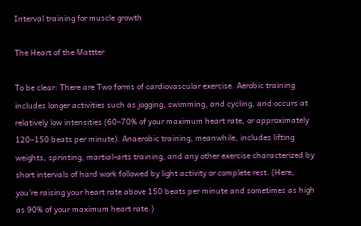Interval training for muscle growth

The Heart of the Mattter

To be clear: There are Two forms of cardiovascular exercise. Aerobic training includes longer activities such as jogging, swimming, and cycling, and occurs at relatively low intensities (60–70% of your maximum heart rate, or approximately 120–150 beats per minute). Anaerobic training, meanwhile, includes lifting weights, sprinting, martial-arts training, and any other exercise characterized by short intervals of hard work followed by light activity or complete rest. (Here, you’re raising your heart rate above 150 beats per minute and sometimes as high as 90% of your maximum heart rate.)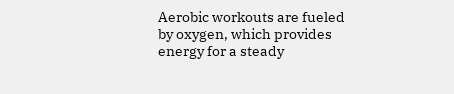Aerobic workouts are fueled by oxygen, which provides energy for a steady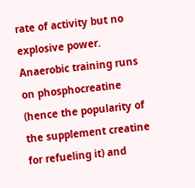rate of activity but no explosive power. Anaerobic training runs on phosphocreatine (hence the popularity of the supplement creatine for refueling it) and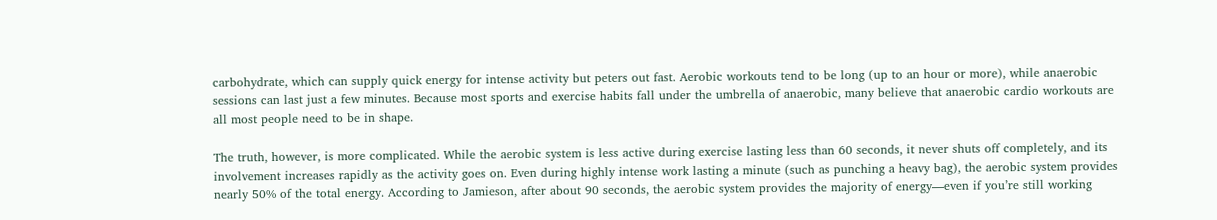carbohydrate, which can supply quick energy for intense activity but peters out fast. Aerobic workouts tend to be long (up to an hour or more), while anaerobic sessions can last just a few minutes. Because most sports and exercise habits fall under the umbrella of anaerobic, many believe that anaerobic cardio workouts are all most people need to be in shape.

The truth, however, is more complicated. While the aerobic system is less active during exercise lasting less than 60 seconds, it never shuts off completely, and its involvement increases rapidly as the activity goes on. Even during highly intense work lasting a minute (such as punching a heavy bag), the aerobic system provides nearly 50% of the total energy. According to Jamieson, after about 90 seconds, the aerobic system provides the majority of energy—even if you’re still working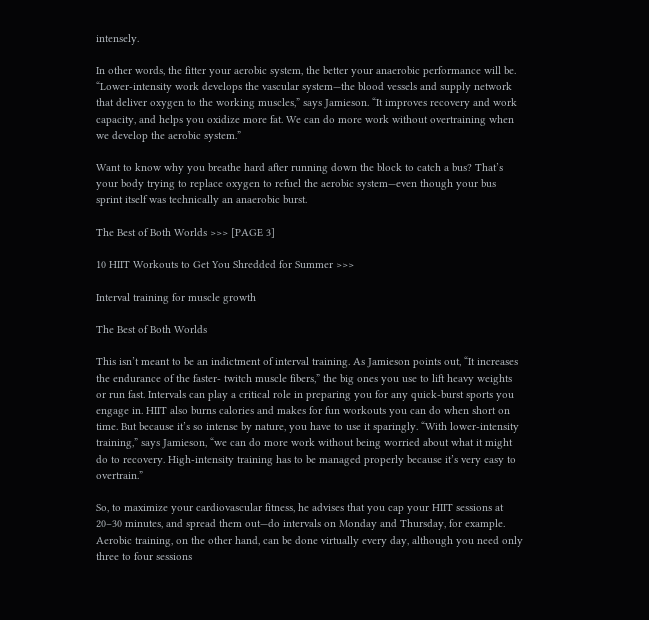intensely.

In other words, the fitter your aerobic system, the better your anaerobic performance will be. “Lower-intensity work develops the vascular system—the blood vessels and supply network that deliver oxygen to the working muscles,” says Jamieson. “It improves recovery and work capacity, and helps you oxidize more fat. We can do more work without overtraining when we develop the aerobic system.”

Want to know why you breathe hard after running down the block to catch a bus? That’s your body trying to replace oxygen to refuel the aerobic system—even though your bus sprint itself was technically an anaerobic burst.

The Best of Both Worlds >>> [PAGE 3]

10 HIIT Workouts to Get You Shredded for Summer >>>

Interval training for muscle growth

The Best of Both Worlds

This isn’t meant to be an indictment of interval training. As Jamieson points out, “It increases the endurance of the faster- twitch muscle fibers,” the big ones you use to lift heavy weights or run fast. Intervals can play a critical role in preparing you for any quick-burst sports you engage in. HIIT also burns calories and makes for fun workouts you can do when short on time. But because it’s so intense by nature, you have to use it sparingly. “With lower-intensity training,” says Jamieson, “we can do more work without being worried about what it might do to recovery. High-intensity training has to be managed properly because it’s very easy to overtrain.”

So, to maximize your cardiovascular fitness, he advises that you cap your HIIT sessions at 20–30 minutes, and spread them out—do intervals on Monday and Thursday, for example. Aerobic training, on the other hand, can be done virtually every day, although you need only three to four sessions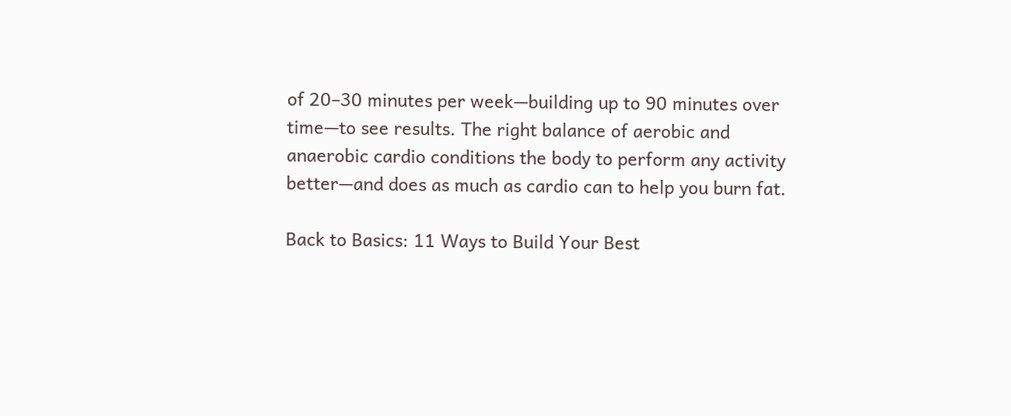of 20–30 minutes per week—building up to 90 minutes over time—to see results. The right balance of aerobic and anaerobic cardio conditions the body to perform any activity better—and does as much as cardio can to help you burn fat.

Back to Basics: 11 Ways to Build Your Best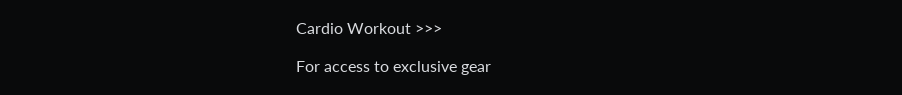Cardio Workout >>>

For access to exclusive gear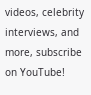videos, celebrity interviews, and more, subscribe on YouTube!